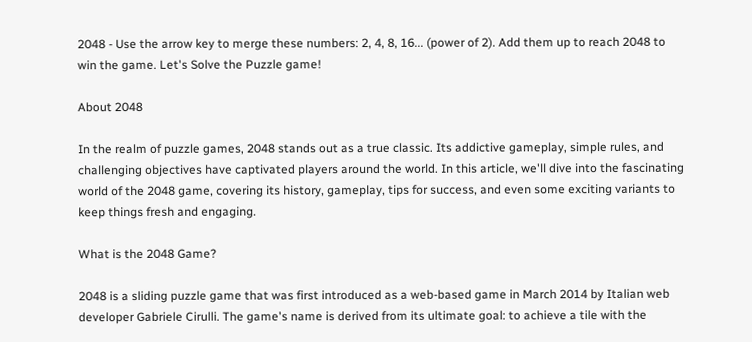2048 - Use the arrow key to merge these numbers: 2, 4, 8, 16... (power of 2). Add them up to reach 2048 to win the game. Let's Solve the Puzzle game!

About 2048

In the realm of puzzle games, 2048 stands out as a true classic. Its addictive gameplay, simple rules, and challenging objectives have captivated players around the world. In this article, we'll dive into the fascinating world of the 2048 game, covering its history, gameplay, tips for success, and even some exciting variants to keep things fresh and engaging.

What is the 2048 Game?

2048 is a sliding puzzle game that was first introduced as a web-based game in March 2014 by Italian web developer Gabriele Cirulli. The game's name is derived from its ultimate goal: to achieve a tile with the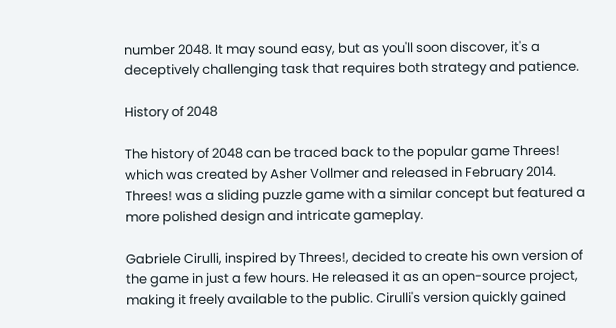number 2048. It may sound easy, but as you'll soon discover, it's a deceptively challenging task that requires both strategy and patience.

History of 2048

The history of 2048 can be traced back to the popular game Threes! which was created by Asher Vollmer and released in February 2014. Threes! was a sliding puzzle game with a similar concept but featured a more polished design and intricate gameplay.

Gabriele Cirulli, inspired by Threes!, decided to create his own version of the game in just a few hours. He released it as an open-source project, making it freely available to the public. Cirulli's version quickly gained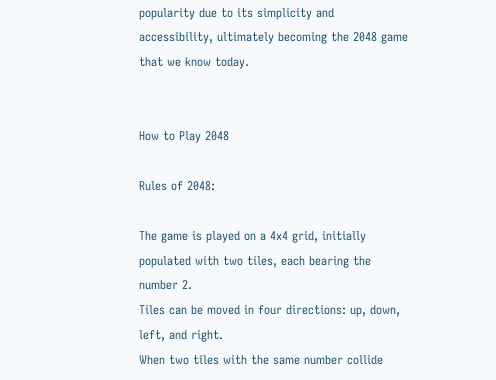popularity due to its simplicity and accessibility, ultimately becoming the 2048 game that we know today.


How to Play 2048

Rules of 2048:

The game is played on a 4x4 grid, initially populated with two tiles, each bearing the number 2.
Tiles can be moved in four directions: up, down, left, and right.
When two tiles with the same number collide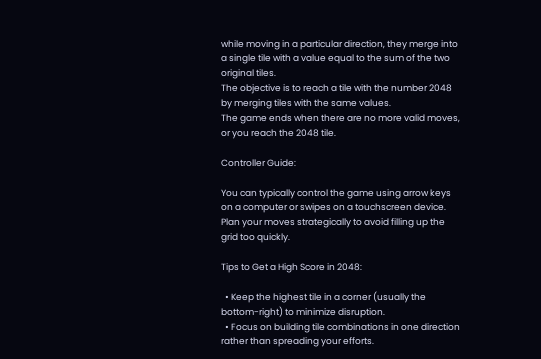while moving in a particular direction, they merge into a single tile with a value equal to the sum of the two original tiles.
The objective is to reach a tile with the number 2048 by merging tiles with the same values.
The game ends when there are no more valid moves, or you reach the 2048 tile.

Controller Guide:

You can typically control the game using arrow keys on a computer or swipes on a touchscreen device.
Plan your moves strategically to avoid filling up the grid too quickly.

Tips to Get a High Score in 2048:

  • Keep the highest tile in a corner (usually the bottom-right) to minimize disruption.
  • Focus on building tile combinations in one direction rather than spreading your efforts.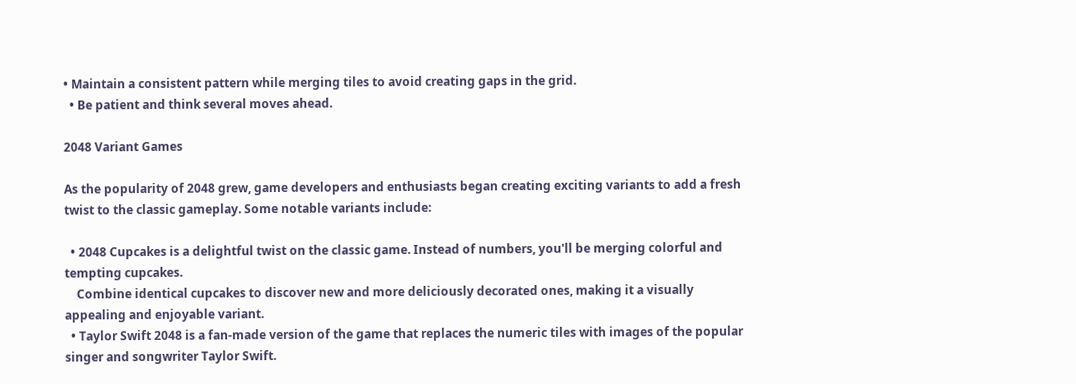• Maintain a consistent pattern while merging tiles to avoid creating gaps in the grid.
  • Be patient and think several moves ahead.

2048 Variant Games

As the popularity of 2048 grew, game developers and enthusiasts began creating exciting variants to add a fresh twist to the classic gameplay. Some notable variants include:

  • 2048 Cupcakes is a delightful twist on the classic game. Instead of numbers, you'll be merging colorful and tempting cupcakes.
    Combine identical cupcakes to discover new and more deliciously decorated ones, making it a visually appealing and enjoyable variant.
  • Taylor Swift 2048 is a fan-made version of the game that replaces the numeric tiles with images of the popular singer and songwriter Taylor Swift.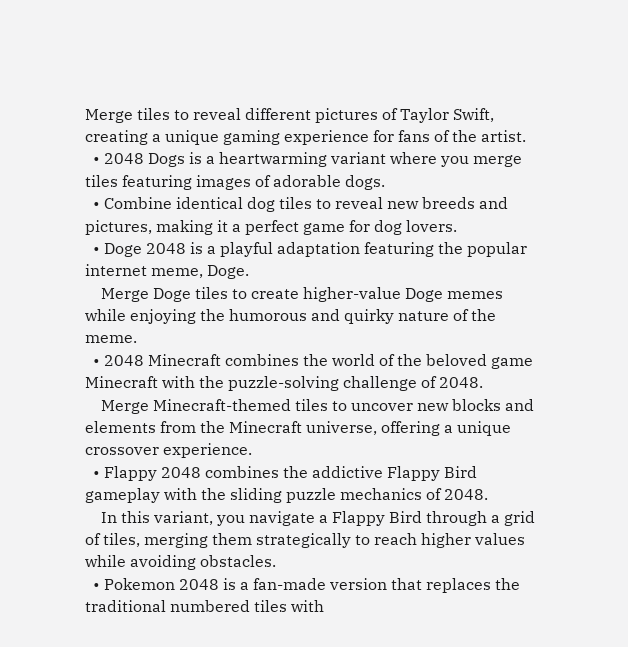Merge tiles to reveal different pictures of Taylor Swift, creating a unique gaming experience for fans of the artist.
  • 2048 Dogs is a heartwarming variant where you merge tiles featuring images of adorable dogs.
  • Combine identical dog tiles to reveal new breeds and pictures, making it a perfect game for dog lovers.
  • Doge 2048 is a playful adaptation featuring the popular internet meme, Doge.
    Merge Doge tiles to create higher-value Doge memes while enjoying the humorous and quirky nature of the meme.
  • 2048 Minecraft combines the world of the beloved game Minecraft with the puzzle-solving challenge of 2048.
    Merge Minecraft-themed tiles to uncover new blocks and elements from the Minecraft universe, offering a unique crossover experience.
  • Flappy 2048 combines the addictive Flappy Bird gameplay with the sliding puzzle mechanics of 2048.
    In this variant, you navigate a Flappy Bird through a grid of tiles, merging them strategically to reach higher values while avoiding obstacles.
  • Pokemon 2048 is a fan-made version that replaces the traditional numbered tiles with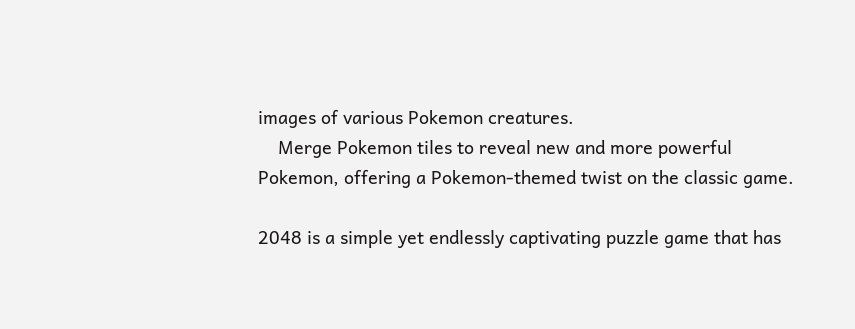images of various Pokemon creatures.
    Merge Pokemon tiles to reveal new and more powerful Pokemon, offering a Pokemon-themed twist on the classic game.

2048 is a simple yet endlessly captivating puzzle game that has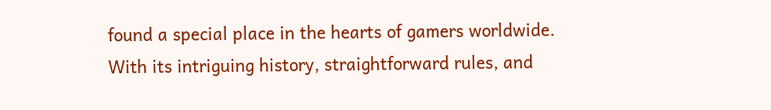found a special place in the hearts of gamers worldwide. With its intriguing history, straightforward rules, and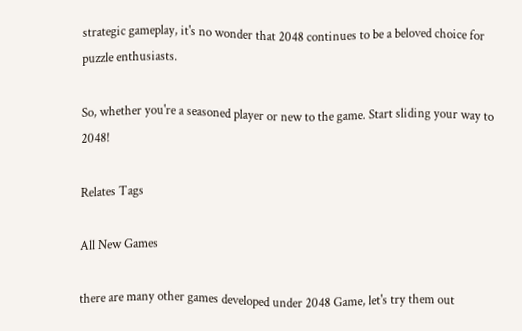strategic gameplay, it's no wonder that 2048 continues to be a beloved choice for puzzle enthusiasts.

So, whether you're a seasoned player or new to the game. Start sliding your way to 2048!

Relates Tags

All New Games

there are many other games developed under 2048 Game, let's try them out